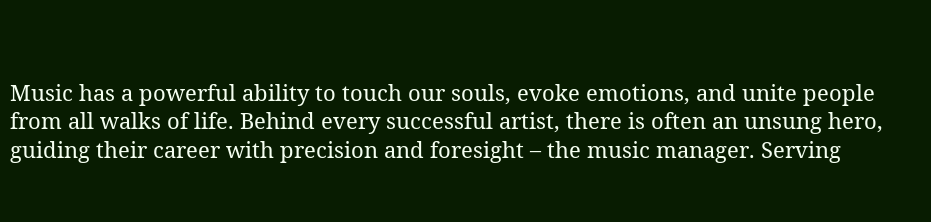Music has a powerful ability to touch our souls, evoke emotions, and unite people from all walks of life. Behind every successful artist, there is often an unsung hero, guiding their career with precision and foresight – the music manager. Serving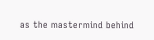as the mastermind behind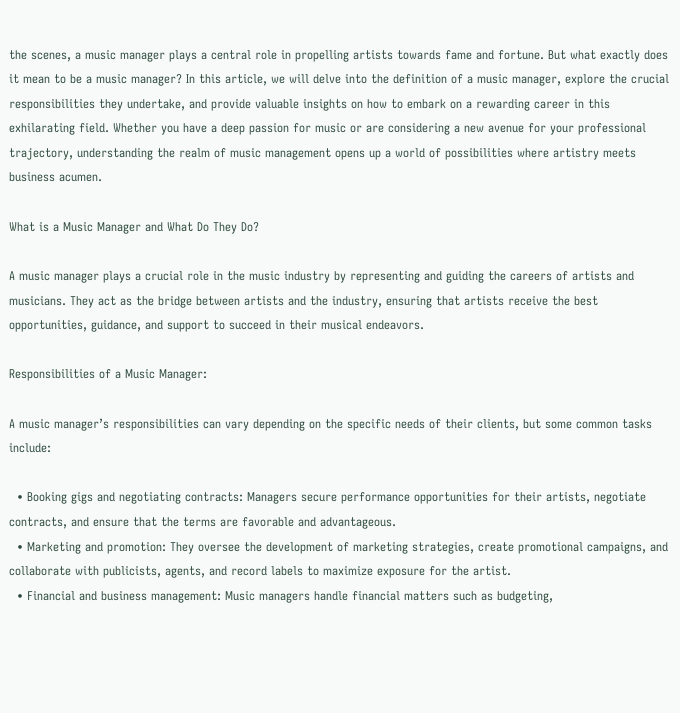the scenes, a music manager plays a central role in propelling artists towards fame and fortune. But what exactly does it mean to be a music manager? In this article, we will delve into the definition of a music manager, explore the crucial responsibilities they undertake, and provide valuable insights on how to embark on a rewarding career in this exhilarating field. Whether you have a deep passion for music or are considering a new avenue for your professional trajectory, understanding the realm of music management opens up a world of possibilities where artistry meets business acumen.

What is a Music Manager and What Do They Do?

A music manager plays a crucial role in the music industry by representing and guiding the careers of artists and musicians. They act as the bridge between artists and the industry, ensuring that artists receive the best opportunities, guidance, and support to succeed in their musical endeavors.

Responsibilities of a Music Manager:

A music manager’s responsibilities can vary depending on the specific needs of their clients, but some common tasks include:

  • Booking gigs and negotiating contracts: Managers secure performance opportunities for their artists, negotiate contracts, and ensure that the terms are favorable and advantageous.
  • Marketing and promotion: They oversee the development of marketing strategies, create promotional campaigns, and collaborate with publicists, agents, and record labels to maximize exposure for the artist.
  • Financial and business management: Music managers handle financial matters such as budgeting,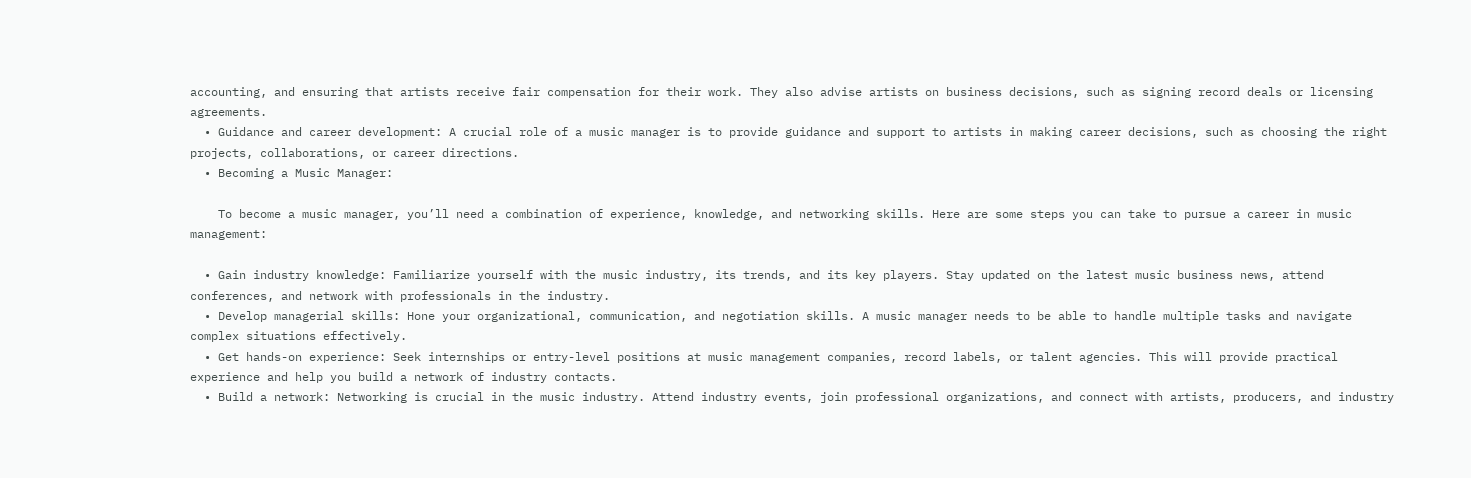accounting, and ensuring that artists receive fair compensation for their work. They also advise artists on business decisions, such as signing record deals or licensing agreements.
  • Guidance and career development: A crucial role of a music manager is to provide guidance and support to artists in making career decisions, such as choosing the right projects, collaborations, or career directions.
  • Becoming a Music Manager:

    To become a music manager, you’ll need a combination of experience, knowledge, and networking skills. Here are some steps you can take to pursue a career in music management:

  • Gain industry knowledge: Familiarize yourself with the music industry, its trends, and its key players. Stay updated on the latest music business news, attend conferences, and network with professionals in the industry.
  • Develop managerial skills: Hone your organizational, communication, and negotiation skills. A music manager needs to be able to handle multiple tasks and navigate complex situations effectively.
  • Get hands-on experience: Seek internships or entry-level positions at music management companies, record labels, or talent agencies. This will provide practical experience and help you build a network of industry contacts.
  • Build a network: Networking is crucial in the music industry. Attend industry events, join professional organizations, and connect with artists, producers, and industry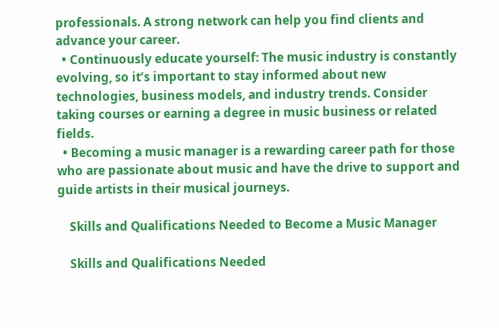professionals. A strong network can help you find clients and advance your career.
  • Continuously educate yourself: The music industry is constantly evolving, so it’s important to stay informed about new technologies, business models, and industry trends. Consider taking courses or earning a degree in music business or related fields.
  • Becoming a music manager is a rewarding career path for those who are passionate about music and have the drive to support and guide artists in their musical journeys.

    Skills and Qualifications Needed to Become a Music Manager

    Skills and Qualifications Needed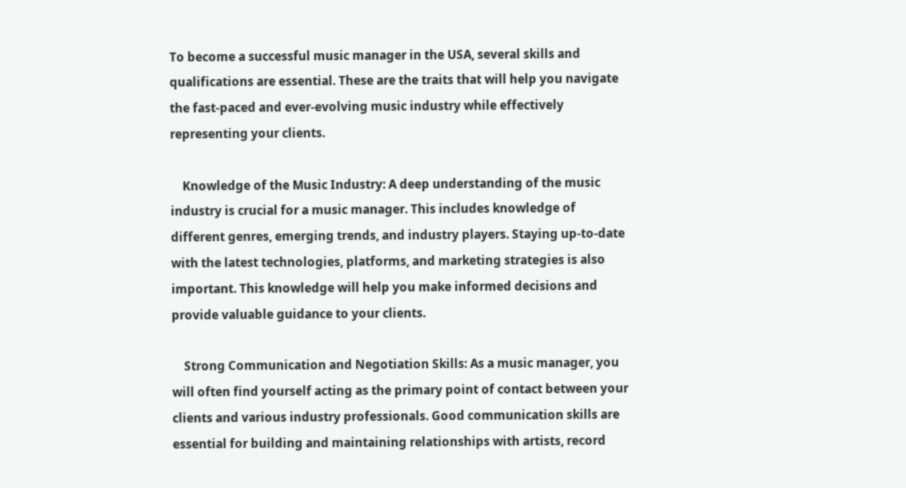To become a successful music manager in the USA, several skills and qualifications are essential. These are the traits that will help you navigate the fast-paced and ever-evolving music industry while effectively representing your clients.

    Knowledge of the Music Industry: A deep understanding of the music industry is crucial for a music manager. This includes knowledge of different genres, emerging trends, and industry players. Staying up-to-date with the latest technologies, platforms, and marketing strategies is also important. This knowledge will help you make informed decisions and provide valuable guidance to your clients.

    Strong Communication and Negotiation Skills: As a music manager, you will often find yourself acting as the primary point of contact between your clients and various industry professionals. Good communication skills are essential for building and maintaining relationships with artists, record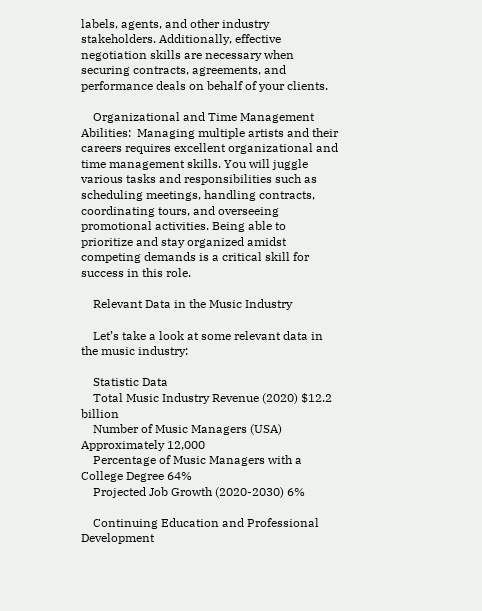labels, agents, and other industry stakeholders. Additionally, effective negotiation skills are necessary when securing contracts, agreements, and performance deals on behalf of your clients.

    Organizational and Time Management Abilities:  Managing multiple artists and their careers requires excellent organizational and time management skills. You will juggle various tasks and responsibilities such as scheduling meetings, handling contracts, coordinating tours, and overseeing promotional activities. Being able to prioritize and stay organized amidst competing demands is a critical skill for success in this role.

    Relevant Data in the Music Industry

    Let’s take a look at some relevant data in the music industry:

    Statistic Data
    Total Music Industry Revenue (2020) $12.2 billion
    Number of Music Managers (USA) Approximately 12,000
    Percentage of Music Managers with a College Degree 64%
    Projected Job Growth (2020-2030) 6%

    Continuing Education and Professional Development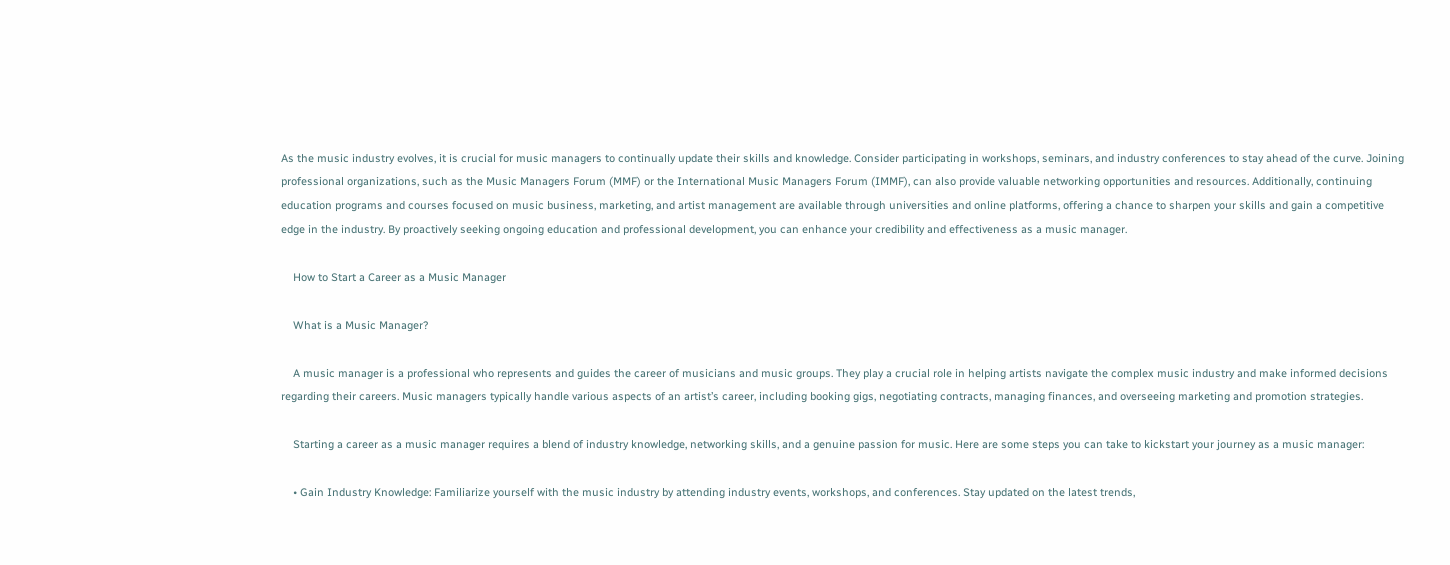As the music industry evolves, it is crucial for music managers to continually update their skills and knowledge. Consider participating in workshops, seminars, and industry conferences to stay ahead of the curve. Joining professional organizations, such as the Music Managers Forum (MMF) or the International Music Managers Forum (IMMF), can also provide valuable networking opportunities and resources. Additionally, continuing education programs and courses focused on music business, marketing, and artist management are available through universities and online platforms, offering a chance to sharpen your skills and gain a competitive edge in the industry. By proactively seeking ongoing education and professional development, you can enhance your credibility and effectiveness as a music manager.

    How to Start a Career as a Music Manager

    What is a Music Manager?

    A music manager is a professional who represents and guides the career of musicians and music groups. They play a crucial role in helping artists navigate the complex music industry and make informed decisions regarding their careers. Music managers typically handle various aspects of an artist’s career, including booking gigs, negotiating contracts, managing finances, and overseeing marketing and promotion strategies.

    Starting a career as a music manager requires a blend of industry knowledge, networking skills, and a genuine passion for music. Here are some steps you can take to kickstart your journey as a music manager:

    • Gain Industry Knowledge: Familiarize yourself with the music industry by attending industry events, workshops, and conferences. Stay updated on the latest trends,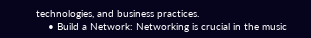technologies, and business practices.
    • Build a Network: Networking is crucial in the music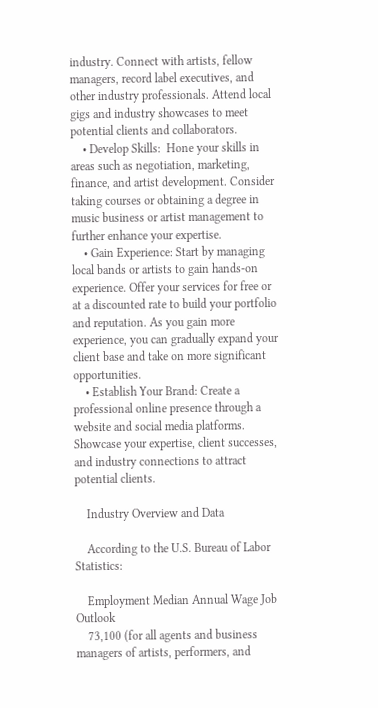industry. Connect with artists, fellow managers, record label executives, and other industry professionals. Attend local gigs and industry showcases to meet potential clients and collaborators.
    • Develop Skills:  Hone your skills in areas such as negotiation, marketing, finance, and artist development. Consider taking courses or obtaining a degree in music business or artist management to further enhance your expertise.
    • Gain Experience: Start by managing local bands or artists to gain hands-on experience. Offer your services for free or at a discounted rate to build your portfolio and reputation. As you gain more experience, you can gradually expand your client base and take on more significant opportunities.
    • Establish Your Brand: Create a professional online presence through a website and social media platforms. Showcase your expertise, client successes, and industry connections to attract potential clients.

    Industry Overview and Data

    According to the U.S. Bureau of Labor Statistics:

    Employment Median Annual Wage Job Outlook
    73,100 (for all agents and business managers of artists, performers, and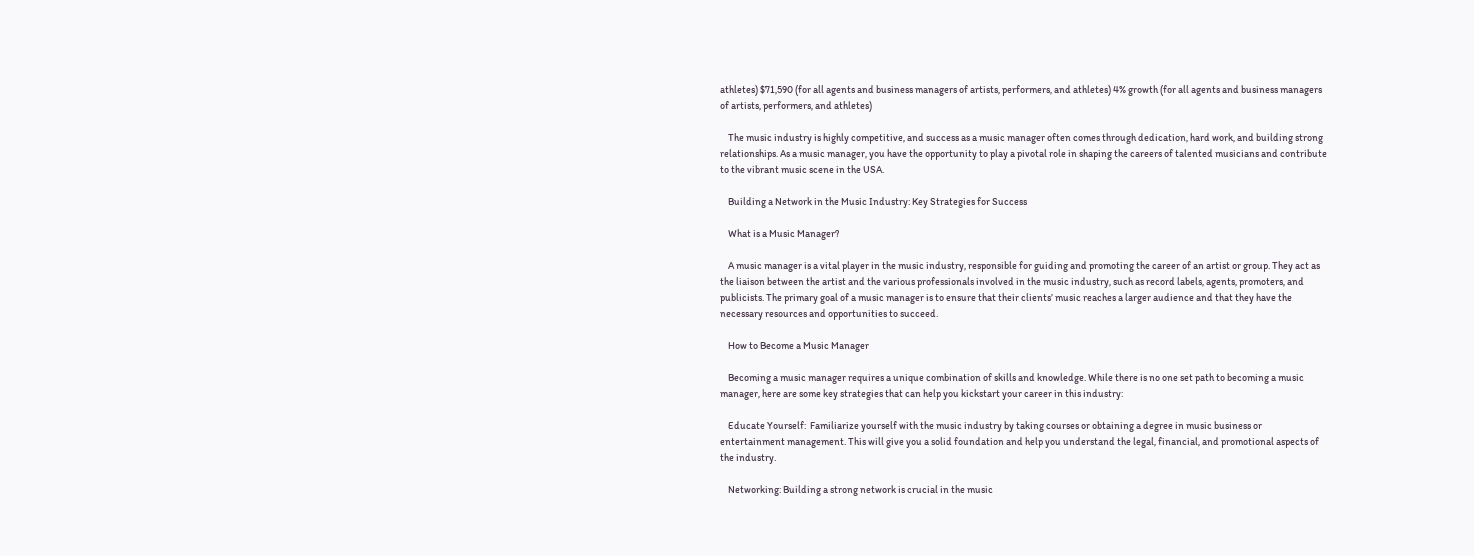athletes) $71,590 (for all agents and business managers of artists, performers, and athletes) 4% growth (for all agents and business managers of artists, performers, and athletes)

    The music industry is highly competitive, and success as a music manager often comes through dedication, hard work, and building strong relationships. As a music manager, you have the opportunity to play a pivotal role in shaping the careers of talented musicians and contribute to the vibrant music scene in the USA.

    Building a Network in the Music Industry: Key Strategies for Success

    What is a Music Manager?

    A music manager is a vital player in the music industry, responsible for guiding and promoting the career of an artist or group. They act as the liaison between the artist and the various professionals involved in the music industry, such as record labels, agents, promoters, and publicists. The primary goal of a music manager is to ensure that their clients’ music reaches a larger audience and that they have the necessary resources and opportunities to succeed.

    How to Become a Music Manager

    Becoming a music manager requires a unique combination of skills and knowledge. While there is no one set path to becoming a music manager, here are some key strategies that can help you kickstart your career in this industry:

    Educate Yourself:  Familiarize yourself with the music industry by taking courses or obtaining a degree in music business or entertainment management. This will give you a solid foundation and help you understand the legal, financial, and promotional aspects of the industry.

    Networking: Building a strong network is crucial in the music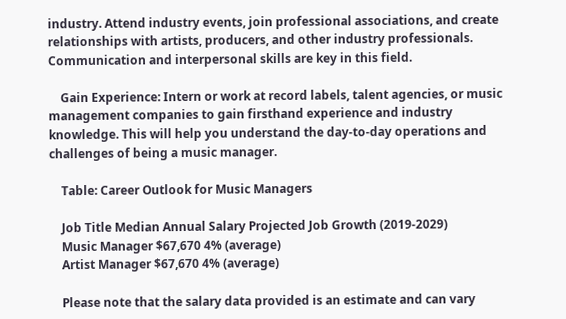industry. Attend industry events, join professional associations, and create relationships with artists, producers, and other industry professionals. Communication and interpersonal skills are key in this field.

    Gain Experience: Intern or work at record labels, talent agencies, or music management companies to gain firsthand experience and industry knowledge. This will help you understand the day-to-day operations and challenges of being a music manager.

    Table: Career Outlook for Music Managers

    Job Title Median Annual Salary Projected Job Growth (2019-2029)
    Music Manager $67,670 4% (average)
    Artist Manager $67,670 4% (average)

    Please note that the salary data provided is an estimate and can vary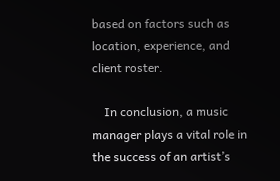based on factors such as location, experience, and client roster.

    In conclusion, a music manager plays a vital role in the success of an artist’s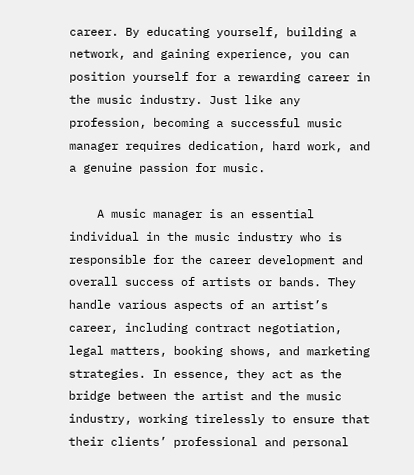career. By educating yourself, building a network, and gaining experience, you can position yourself for a rewarding career in the music industry. Just like any profession, becoming a successful music manager requires dedication, hard work, and a genuine passion for music.

    A music manager is an essential individual in the music industry who is responsible for the career development and overall success of artists or bands. They handle various aspects of an artist’s career, including contract negotiation, legal matters, booking shows, and marketing strategies. In essence, they act as the bridge between the artist and the music industry, working tirelessly to ensure that their clients’ professional and personal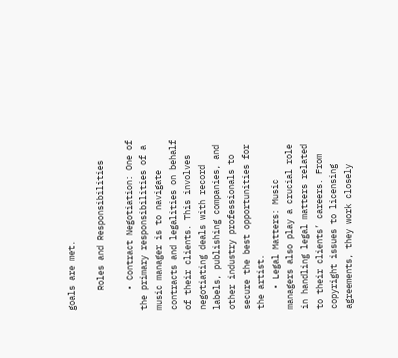goals are met.

    Roles and Responsibilities

    • Contract Negotiation: One of the primary responsibilities of a music manager is to navigate contracts and legalities on behalf of their clients. This involves negotiating deals with record labels, publishing companies, and other industry professionals to secure the best opportunities for the artist.
    • Legal Matters: Music managers also play a crucial role in handling legal matters related to their clients’ careers. From copyright issues to licensing agreements, they work closely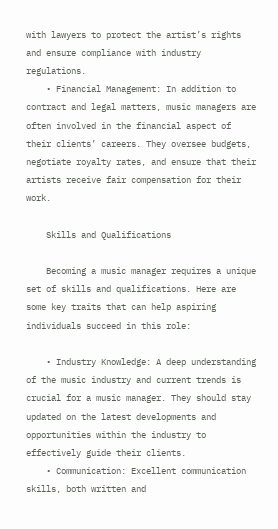with lawyers to protect the artist’s rights and ensure compliance with industry regulations.
    • Financial Management: In addition to contract and legal matters, music managers are often involved in the financial aspect of their clients’ careers. They oversee budgets, negotiate royalty rates, and ensure that their artists receive fair compensation for their work.

    Skills and Qualifications

    Becoming a music manager requires a unique set of skills and qualifications. Here are some key traits that can help aspiring individuals succeed in this role:

    • Industry Knowledge: A deep understanding of the music industry and current trends is crucial for a music manager. They should stay updated on the latest developments and opportunities within the industry to effectively guide their clients.
    • Communication: Excellent communication skills, both written and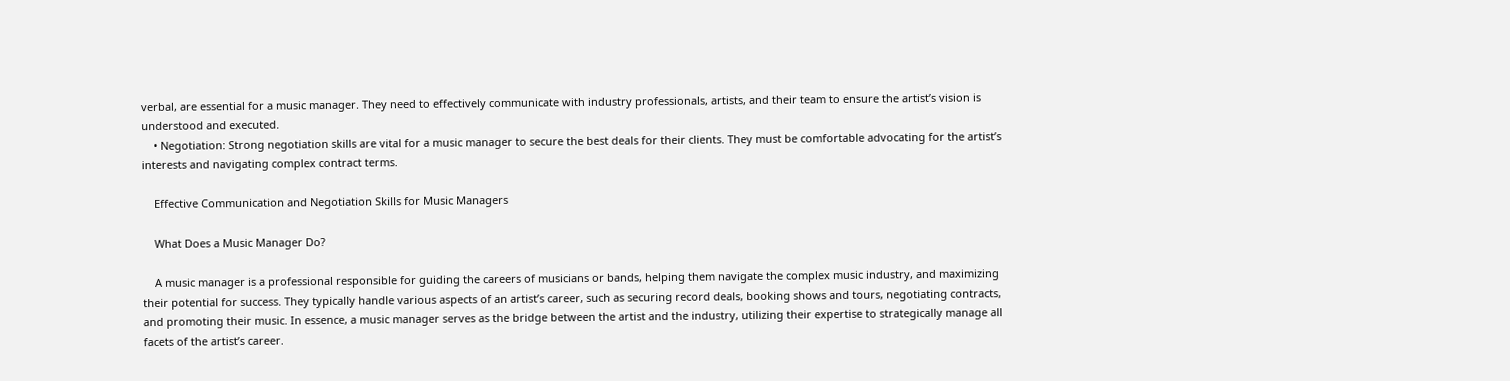verbal, are essential for a music manager. They need to effectively communicate with industry professionals, artists, and their team to ensure the artist’s vision is understood and executed.
    • Negotiation: Strong negotiation skills are vital for a music manager to secure the best deals for their clients. They must be comfortable advocating for the artist’s interests and navigating complex contract terms.

    Effective Communication and Negotiation Skills for Music Managers

    What Does a Music Manager Do?

    A music manager is a professional responsible for guiding the careers of musicians or bands, helping them navigate the complex music industry, and maximizing their potential for success. They typically handle various aspects of an artist’s career, such as securing record deals, booking shows and tours, negotiating contracts, and promoting their music. In essence, a music manager serves as the bridge between the artist and the industry, utilizing their expertise to strategically manage all facets of the artist’s career.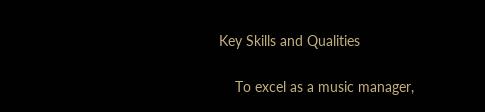Key Skills and Qualities

    To excel as a music manager,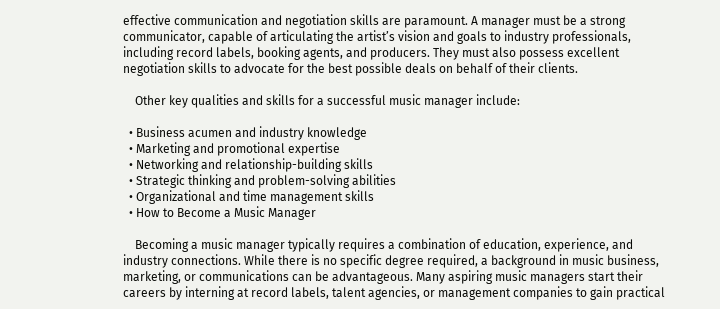effective communication and negotiation skills are paramount. A manager must be a strong communicator, capable of articulating the artist’s vision and goals to industry professionals, including record labels, booking agents, and producers. They must also possess excellent negotiation skills to advocate for the best possible deals on behalf of their clients.

    Other key qualities and skills for a successful music manager include:

  • Business acumen and industry knowledge
  • Marketing and promotional expertise
  • Networking and relationship-building skills
  • Strategic thinking and problem-solving abilities
  • Organizational and time management skills
  • How to Become a Music Manager

    Becoming a music manager typically requires a combination of education, experience, and industry connections. While there is no specific degree required, a background in music business, marketing, or communications can be advantageous. Many aspiring music managers start their careers by interning at record labels, talent agencies, or management companies to gain practical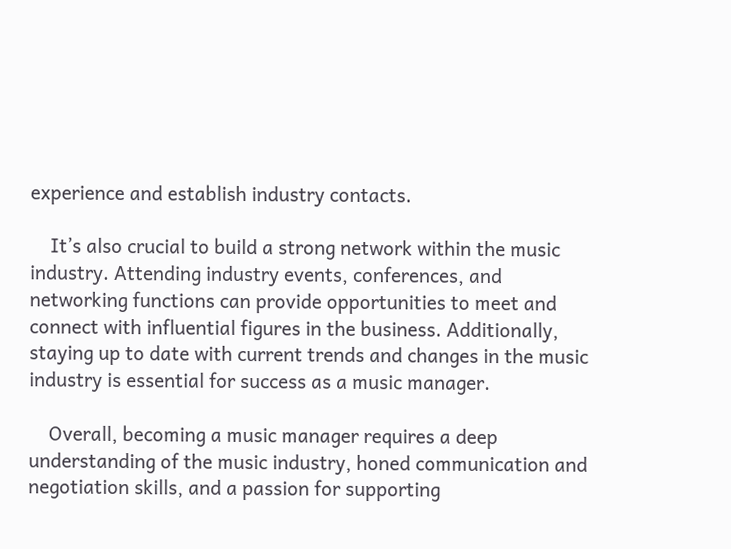experience and establish industry contacts.

    It’s also crucial to build a strong network within the music industry. Attending industry events, conferences, and networking functions can provide opportunities to meet and connect with influential figures in the business. Additionally, staying up to date with current trends and changes in the music industry is essential for success as a music manager.

    Overall, becoming a music manager requires a deep understanding of the music industry, honed communication and negotiation skills, and a passion for supporting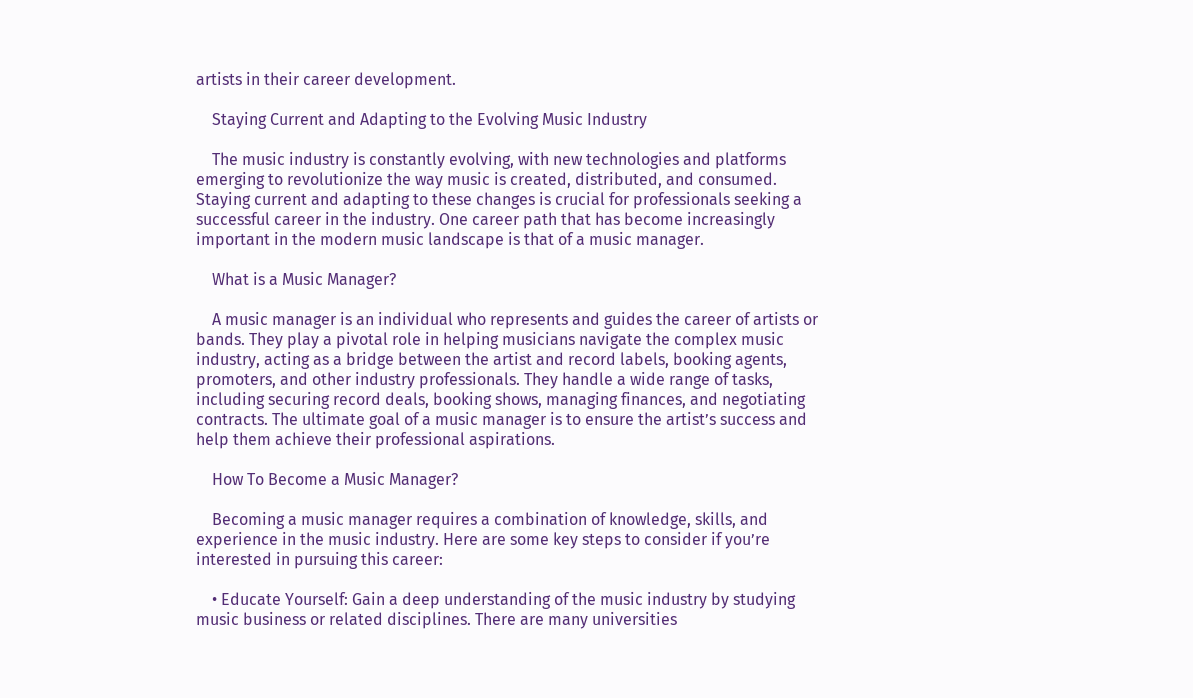artists in their career development.

    Staying Current and Adapting to the Evolving Music Industry

    The music industry is constantly evolving, with new technologies and platforms emerging to revolutionize the way music is created, distributed, and consumed. Staying current and adapting to these changes is crucial for professionals seeking a successful career in the industry. One career path that has become increasingly important in the modern music landscape is that of a music manager.

    What is a Music Manager?

    A music manager is an individual who represents and guides the career of artists or bands. They play a pivotal role in helping musicians navigate the complex music industry, acting as a bridge between the artist and record labels, booking agents, promoters, and other industry professionals. They handle a wide range of tasks, including securing record deals, booking shows, managing finances, and negotiating contracts. The ultimate goal of a music manager is to ensure the artist’s success and help them achieve their professional aspirations.

    How To Become a Music Manager?

    Becoming a music manager requires a combination of knowledge, skills, and experience in the music industry. Here are some key steps to consider if you’re interested in pursuing this career:

    • Educate Yourself: Gain a deep understanding of the music industry by studying music business or related disciplines. There are many universities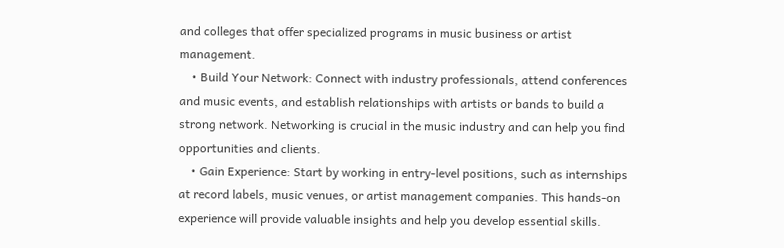and colleges that offer specialized programs in music business or artist management.
    • Build Your Network: Connect with industry professionals, attend conferences and music events, and establish relationships with artists or bands to build a strong network. Networking is crucial in the music industry and can help you find opportunities and clients.
    • Gain Experience: Start by working in entry-level positions, such as internships at record labels, music venues, or artist management companies. This hands-on experience will provide valuable insights and help you develop essential skills.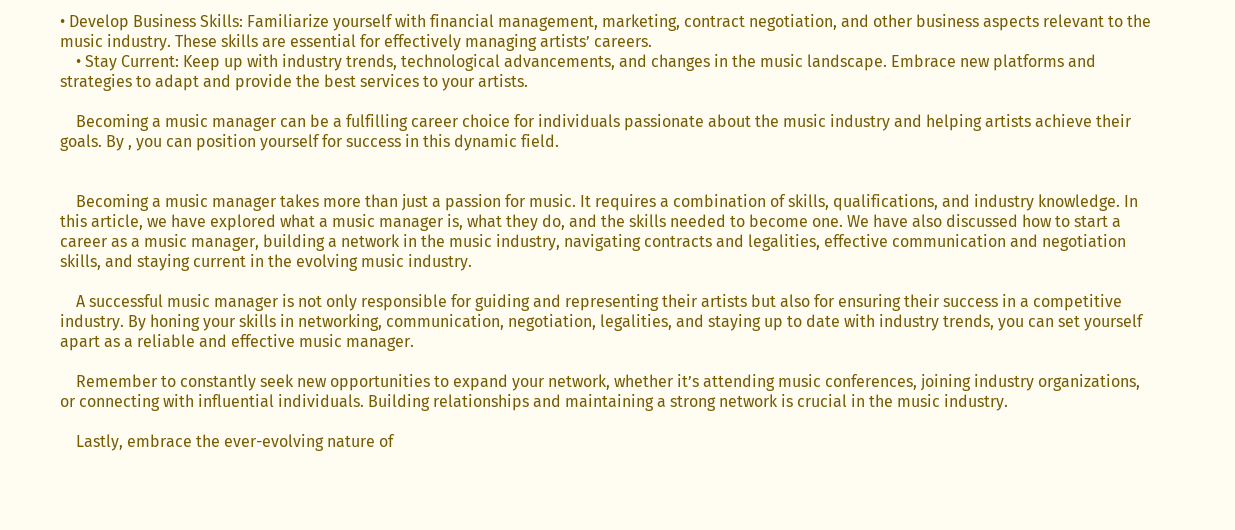• Develop Business Skills: Familiarize yourself with financial management, marketing, contract negotiation, and other business aspects relevant to the music industry. These skills are essential for effectively managing artists’ careers.
    • Stay Current: Keep up with industry trends, technological advancements, and changes in the music landscape. Embrace new platforms and strategies to adapt and provide the best services to your artists.

    Becoming a music manager can be a fulfilling career choice for individuals passionate about the music industry and helping artists achieve their goals. By , you can position yourself for success in this dynamic field.


    Becoming a music manager takes more than just a passion for music. It requires a combination of skills, qualifications, and industry knowledge. In this article, we have explored what a music manager is, what they do, and the skills needed to become one. We have also discussed how to start a career as a music manager, building a network in the music industry, navigating contracts and legalities, effective communication and negotiation skills, and staying current in the evolving music industry.

    A successful music manager is not only responsible for guiding and representing their artists but also for ensuring their success in a competitive industry. By honing your skills in networking, communication, negotiation, legalities, and staying up to date with industry trends, you can set yourself apart as a reliable and effective music manager.

    Remember to constantly seek new opportunities to expand your network, whether it’s attending music conferences, joining industry organizations, or connecting with influential individuals. Building relationships and maintaining a strong network is crucial in the music industry.

    Lastly, embrace the ever-evolving nature of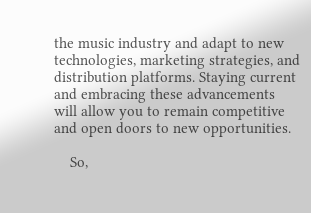the music industry and adapt to new technologies, marketing strategies, and distribution platforms. Staying current and embracing these advancements will allow you to remain competitive and open doors to new opportunities.

    So,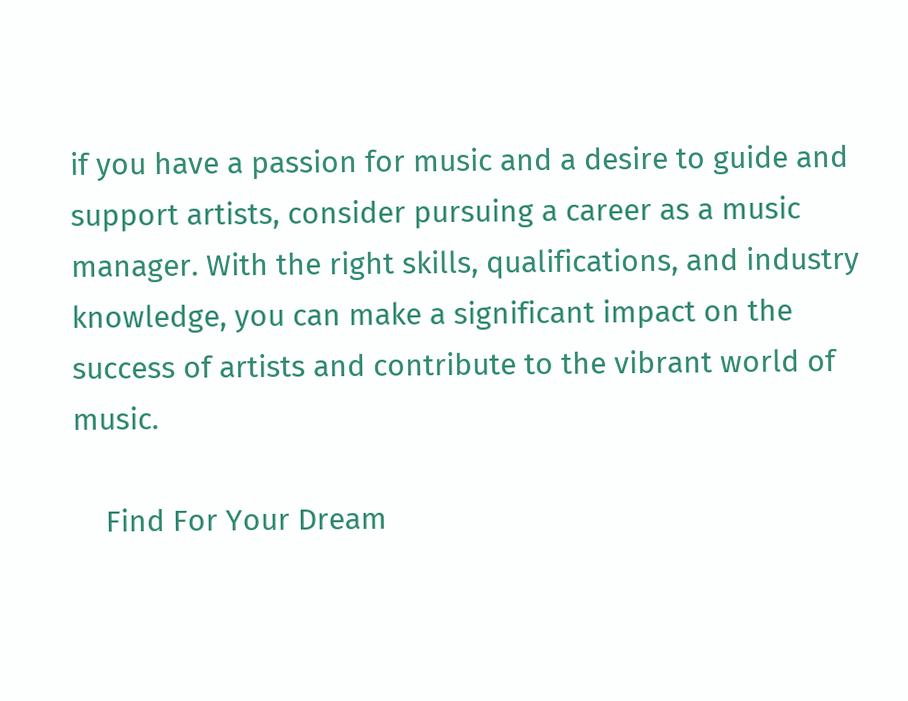if you have a passion for music and a desire to guide and support artists, consider pursuing a career as a music manager. With the right skills, qualifications, and industry knowledge, you can make a significant impact on the success of artists and contribute to the vibrant world of music.

    Find For Your Dream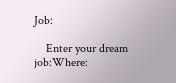Job:

    Enter your dream job:Where: